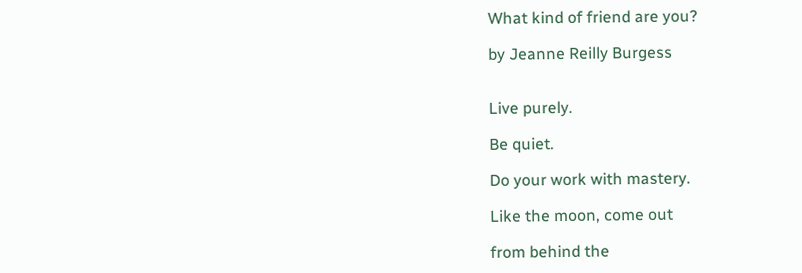What kind of friend are you?

by Jeanne Reilly Burgess


Live purely.

Be quiet.

Do your work with mastery.

Like the moon, come out

from behind the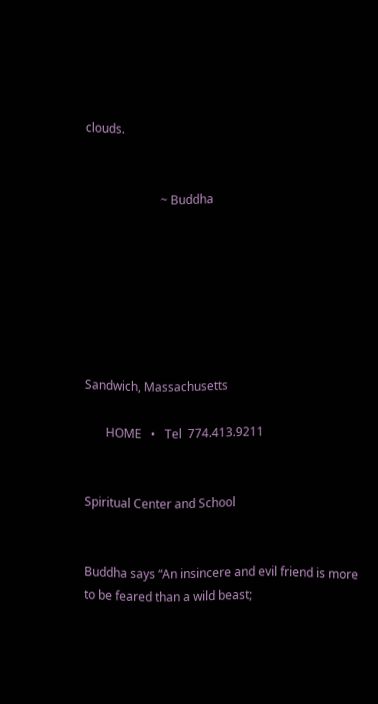clouds.


                         ~ Buddha







Sandwich, Massachusetts

       HOME   •   Tel  774.413.9211


Spiritual Center and School


Buddha says “An insincere and evil friend is more to be feared than a wild beast;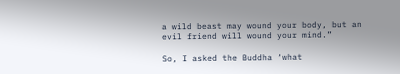a wild beast may wound your body, but an evil friend will wound your mind.”

So, I asked the Buddha ‘what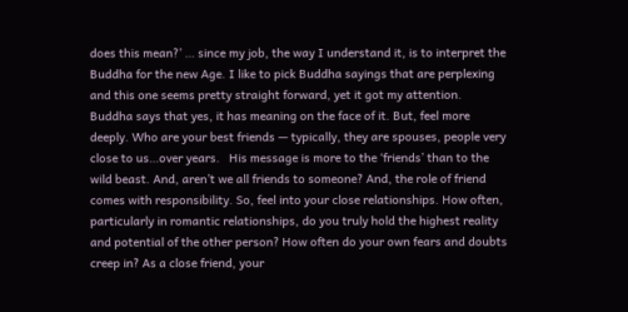does this mean?’ … since my job, the way I understand it, is to interpret the Buddha for the new Age. I like to pick Buddha sayings that are perplexing and this one seems pretty straight forward, yet it got my attention.  Buddha says that yes, it has meaning on the face of it. But, feel more deeply. Who are your best friends — typically, they are spouses, people very close to us…over years.   His message is more to the ‘friends’ than to the wild beast. And, aren’t we all friends to someone? And, the role of friend comes with responsibility. So, feel into your close relationships. How often, particularly in romantic relationships, do you truly hold the highest reality and potential of the other person? How often do your own fears and doubts creep in? As a close friend, your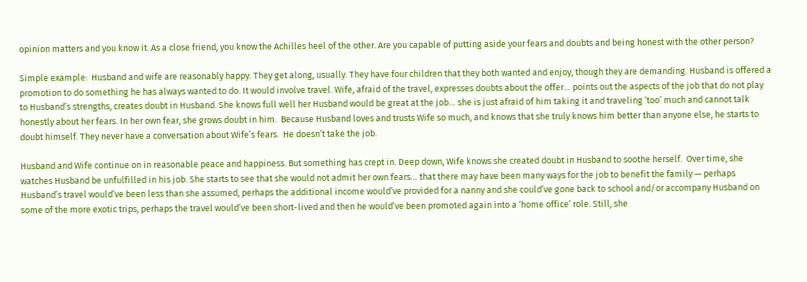opinion matters and you know it. As a close friend, you know the Achilles heel of the other. Are you capable of putting aside your fears and doubts and being honest with the other person?

Simple example:  Husband and wife are reasonably happy. They get along, usually. They have four children that they both wanted and enjoy, though they are demanding. Husband is offered a promotion to do something he has always wanted to do. It would involve travel. Wife, afraid of the travel, expresses doubts about the offer… points out the aspects of the job that do not play to Husband’s strengths, creates doubt in Husband. She knows full well her Husband would be great at the job… she is just afraid of him taking it and traveling ‘too’ much and cannot talk honestly about her fears. In her own fear, she grows doubt in him.  Because Husband loves and trusts Wife so much, and knows that she truly knows him better than anyone else, he starts to doubt himself. They never have a conversation about Wife’s fears.  He doesn’t take the job.

Husband and Wife continue on in reasonable peace and happiness. But something has crept in. Deep down, Wife knows she created doubt in Husband to soothe herself.  Over time, she watches Husband be unfulfilled in his job. She starts to see that she would not admit her own fears… that there may have been many ways for the job to benefit the family — perhaps Husband’s travel would’ve been less than she assumed, perhaps the additional income would’ve provided for a nanny and she could’ve gone back to school and/or accompany Husband on some of the more exotic trips, perhaps the travel would’ve been short-lived and then he would’ve been promoted again into a ‘home office’ role. Still, she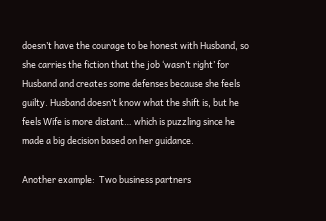doesn’t have the courage to be honest with Husband, so she carries the fiction that the job ‘wasn’t right’ for Husband and creates some defenses because she feels guilty. Husband doesn’t know what the shift is, but he feels Wife is more distant… which is puzzling since he made a big decision based on her guidance.

Another example:  Two business partners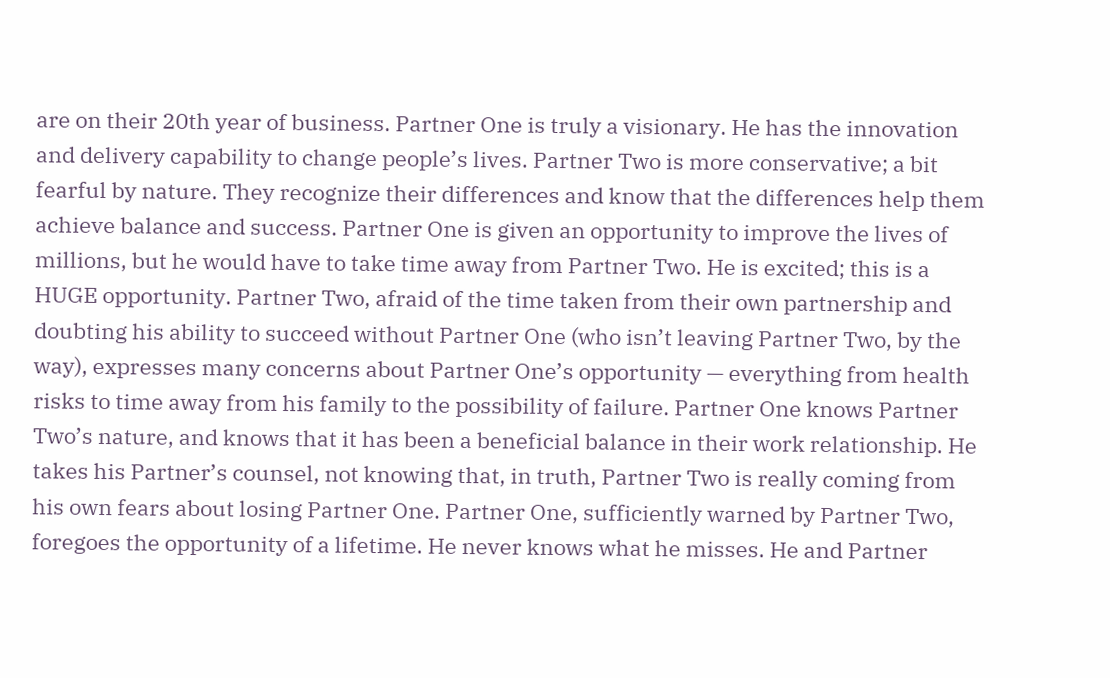are on their 20th year of business. Partner One is truly a visionary. He has the innovation and delivery capability to change people’s lives. Partner Two is more conservative; a bit fearful by nature. They recognize their differences and know that the differences help them achieve balance and success. Partner One is given an opportunity to improve the lives of millions, but he would have to take time away from Partner Two. He is excited; this is a HUGE opportunity. Partner Two, afraid of the time taken from their own partnership and doubting his ability to succeed without Partner One (who isn’t leaving Partner Two, by the way), expresses many concerns about Partner One’s opportunity — everything from health risks to time away from his family to the possibility of failure. Partner One knows Partner Two’s nature, and knows that it has been a beneficial balance in their work relationship. He takes his Partner’s counsel, not knowing that, in truth, Partner Two is really coming from his own fears about losing Partner One. Partner One, sufficiently warned by Partner Two, foregoes the opportunity of a lifetime. He never knows what he misses. He and Partner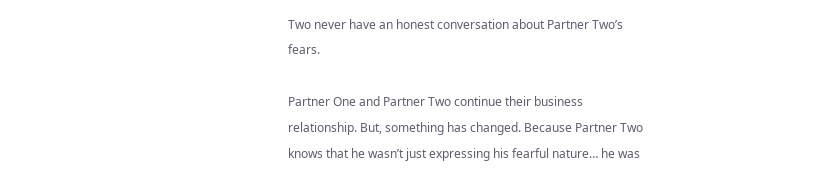Two never have an honest conversation about Partner Two’s fears.

Partner One and Partner Two continue their business relationship. But, something has changed. Because Partner Two knows that he wasn’t just expressing his fearful nature… he was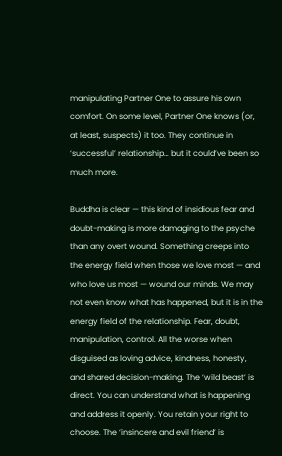manipulating Partner One to assure his own comfort. On some level, Partner One knows (or, at least, suspects) it too. They continue in ‘successful’ relationship… but it could’ve been so much more.

Buddha is clear — this kind of insidious fear and doubt-making is more damaging to the psyche than any overt wound. Something creeps into the energy field when those we love most — and who love us most — wound our minds. We may not even know what has happened, but it is in the energy field of the relationship. Fear, doubt, manipulation, control. All the worse when disguised as loving advice, kindness, honesty, and shared decision-making. The ‘wild beast’ is direct. You can understand what is happening and address it openly. You retain your right to choose. The ‘insincere and evil friend’ is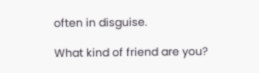often in disguise.

What kind of friend are you?